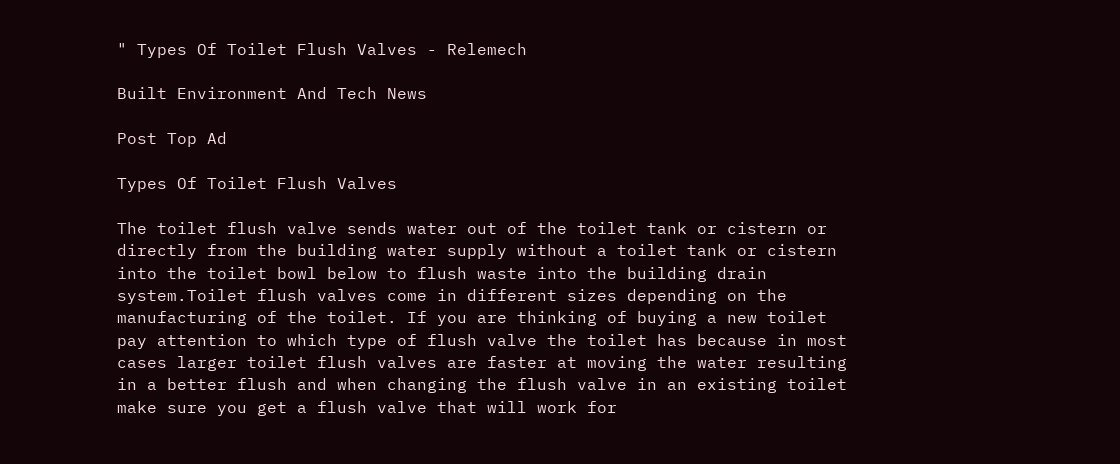" Types Of Toilet Flush Valves - Relemech

Built Environment And Tech News

Post Top Ad

Types Of Toilet Flush Valves

The toilet flush valve sends water out of the toilet tank or cistern or directly from the building water supply without a toilet tank or cistern into the toilet bowl below to flush waste into the building drain system.Toilet flush valves come in different sizes depending on the manufacturing of the toilet. If you are thinking of buying a new toilet pay attention to which type of flush valve the toilet has because in most cases larger toilet flush valves are faster at moving the water resulting in a better flush and when changing the flush valve in an existing toilet make sure you get a flush valve that will work for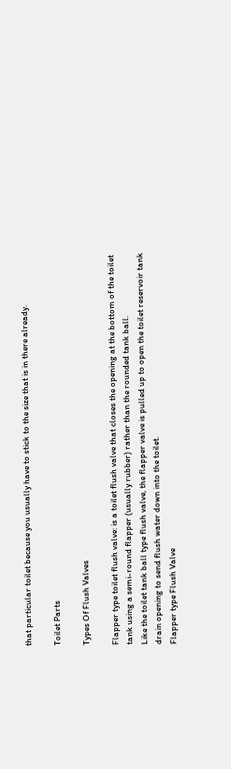that particular toilet because you usually have to stick to the size that is in there already.

Toilet Parts

Types Of Flush Valves

Flapper type toilet flush valve: is a toilet flush valve that closes the opening at the bottom of the toilet tank using a semi-round flapper (usually rubber) rather than the rounded tank ball.
Like the toilet tank ball type flush valve, the flapper valve is pulled up to open the toilet reservoir tank drain opening to send flush water down into the toilet.
Flapper type Flush Valve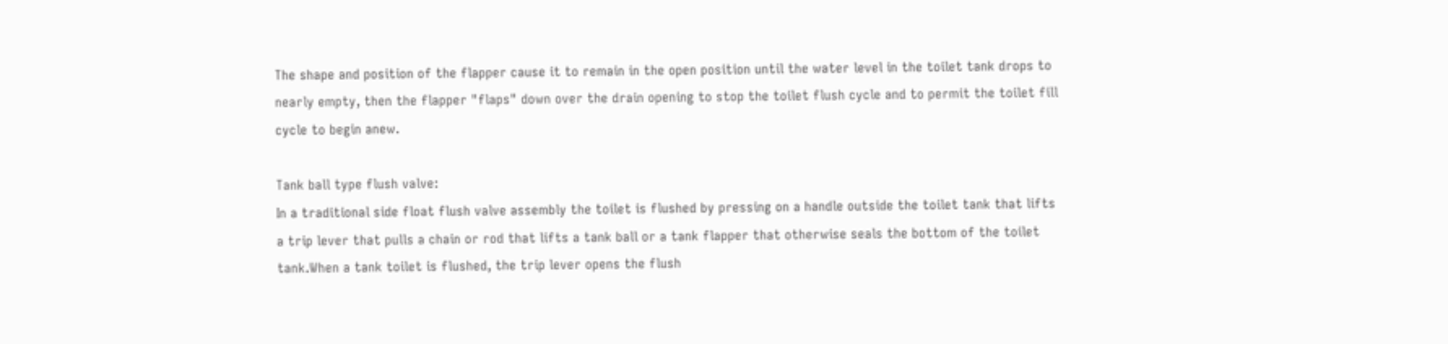The shape and position of the flapper cause it to remain in the open position until the water level in the toilet tank drops to nearly empty, then the flapper "flaps" down over the drain opening to stop the toilet flush cycle and to permit the toilet fill cycle to begin anew.

Tank ball type flush valve:
In a traditional side float flush valve assembly the toilet is flushed by pressing on a handle outside the toilet tank that lifts a trip lever that pulls a chain or rod that lifts a tank ball or a tank flapper that otherwise seals the bottom of the toilet tank.When a tank toilet is flushed, the trip lever opens the flush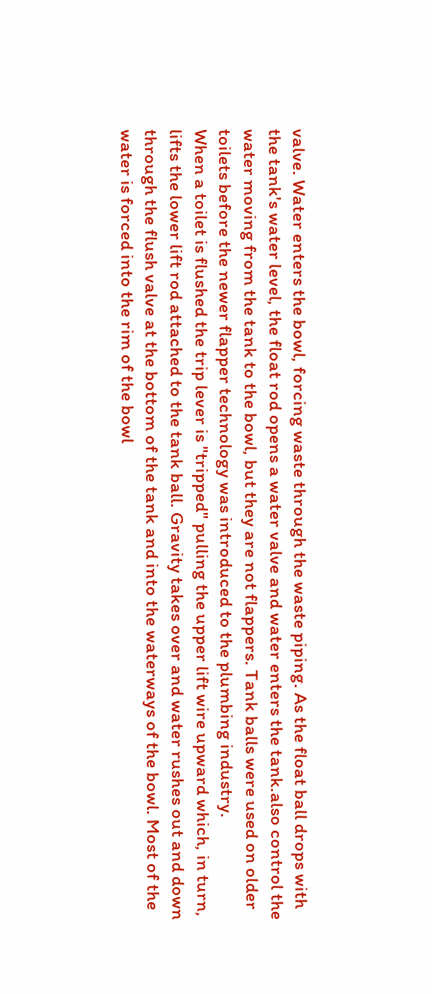valve. Water enters the bowl, forcing waste through the waste piping. As the float ball drops with the tank's water level, the float rod opens a water valve and water enters the tank.also control the water moving from the tank to the bowl, but they are not flappers. Tank balls were used on older toilets before the newer flapper technology was introduced to the plumbing industry.
When a toilet is flushed the trip lever is "tripped" pulling the upper lift wire upward which, in turn, lifts the lower lift rod attached to the tank ball. Gravity takes over and water rushes out and down through the flush valve at the bottom of the tank and into the waterways of the bowl. Most of the water is forced into the rim of the bowl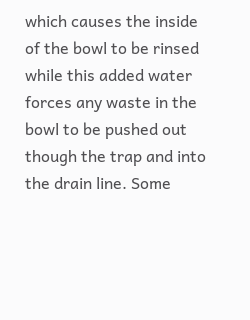which causes the inside of the bowl to be rinsed while this added water forces any waste in the bowl to be pushed out though the trap and into the drain line. Some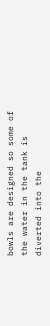bowls are designed so some of the water in the tank is diverted into the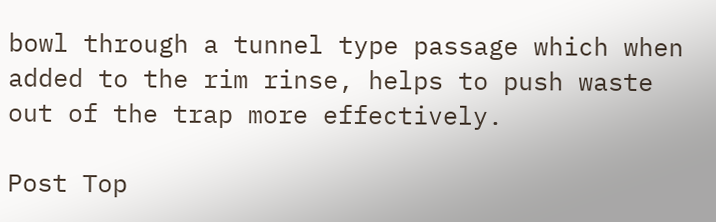bowl through a tunnel type passage which when added to the rim rinse, helps to push waste out of the trap more effectively.

Post Top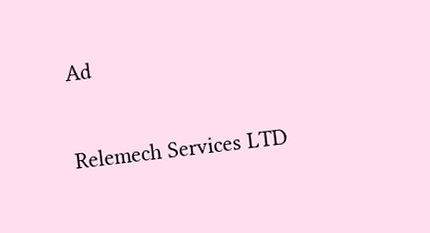Ad

Relemech Services LTD